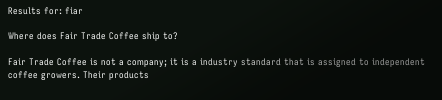Results for: fiar

Where does Fair Trade Coffee ship to?

Fair Trade Coffee is not a company; it is a industry standard that is assigned to independent coffee growers. Their products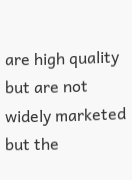are high quality but are not widely marketed but the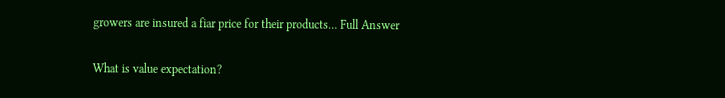growers are insured a fiar price for their products… Full Answer

What is value expectation?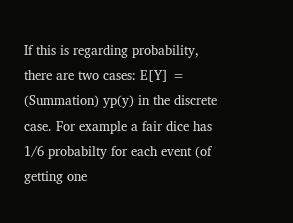If this is regarding probability, there are two cases: E[Y] = (Summation) yp(y) in the discrete case. For example a fair dice has 1/6 probabilty for each event (of getting one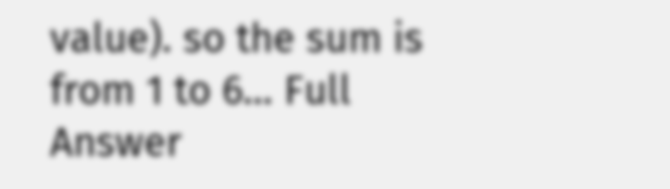value). so the sum is from 1 to 6… Full Answer